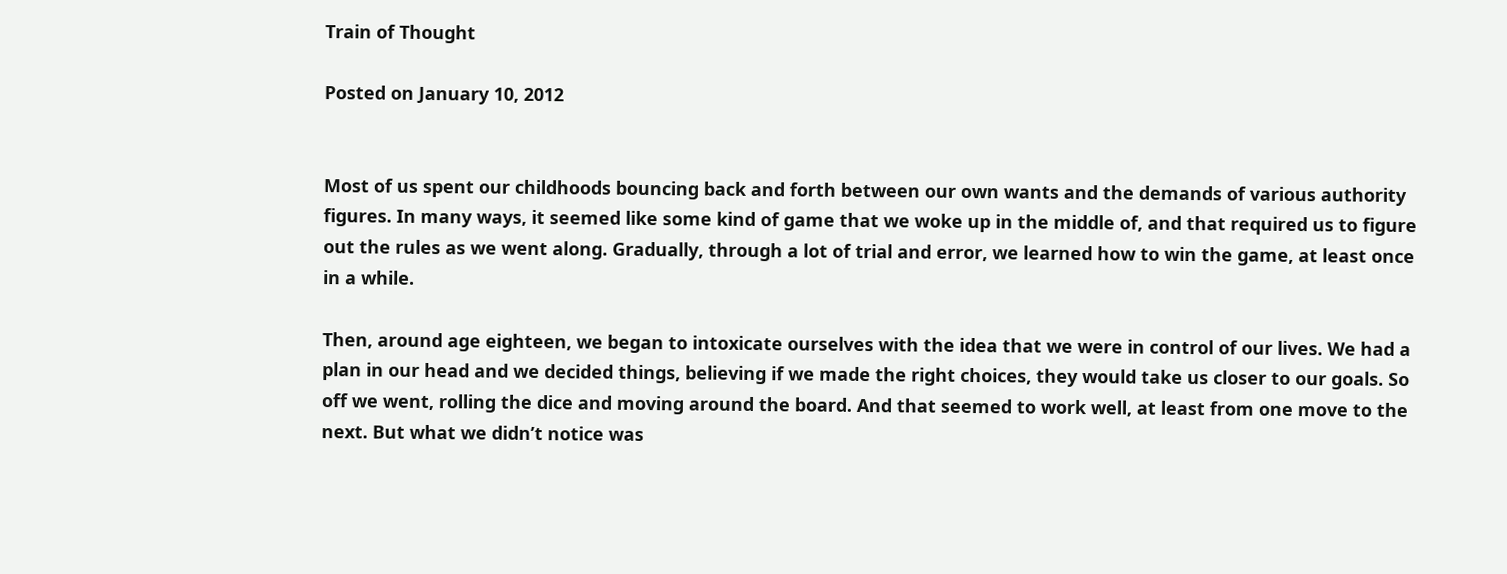Train of Thought

Posted on January 10, 2012


Most of us spent our childhoods bouncing back and forth between our own wants and the demands of various authority figures. In many ways, it seemed like some kind of game that we woke up in the middle of, and that required us to figure out the rules as we went along. Gradually, through a lot of trial and error, we learned how to win the game, at least once in a while.

Then, around age eighteen, we began to intoxicate ourselves with the idea that we were in control of our lives. We had a plan in our head and we decided things, believing if we made the right choices, they would take us closer to our goals. So off we went, rolling the dice and moving around the board. And that seemed to work well, at least from one move to the next. But what we didn’t notice was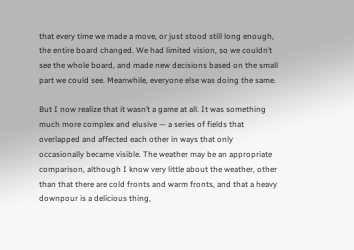that every time we made a move, or just stood still long enough, the entire board changed. We had limited vision, so we couldn’t see the whole board, and made new decisions based on the small part we could see. Meanwhile, everyone else was doing the same.

But I now realize that it wasn’t a game at all. It was something much more complex and elusive — a series of fields that overlapped and affected each other in ways that only occasionally became visible. The weather may be an appropriate comparison, although I know very little about the weather, other than that there are cold fronts and warm fronts, and that a heavy downpour is a delicious thing,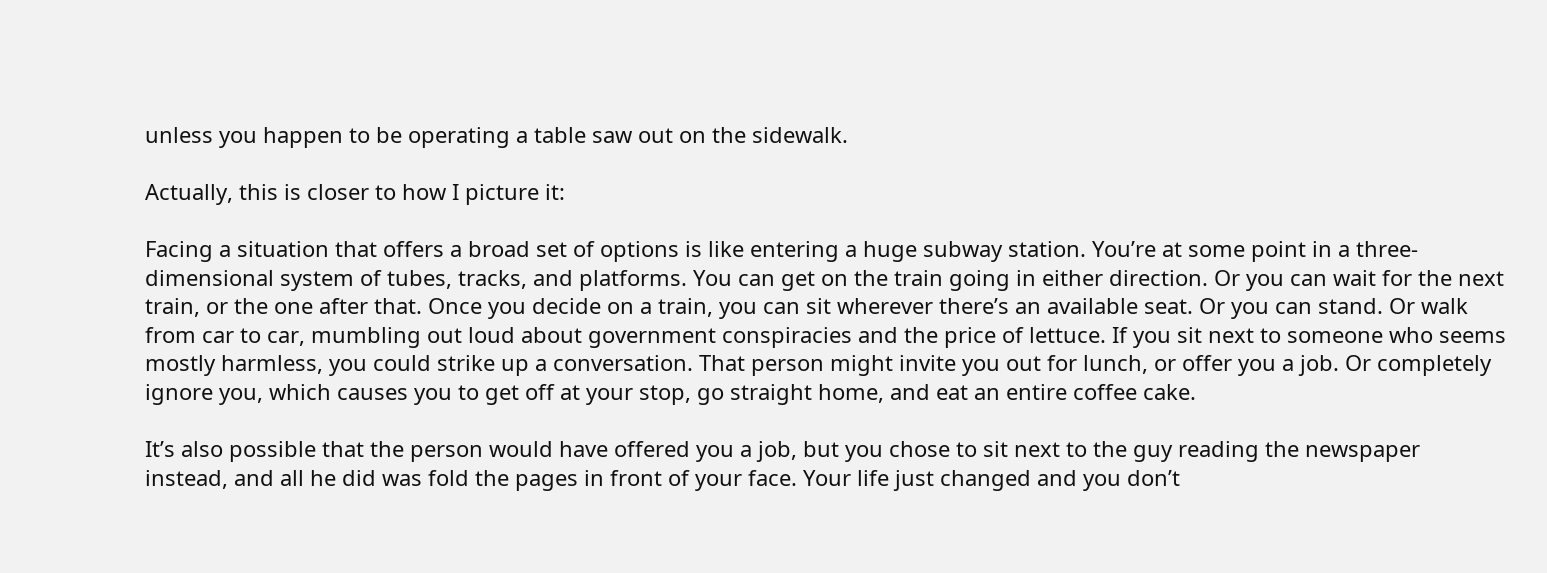unless you happen to be operating a table saw out on the sidewalk.

Actually, this is closer to how I picture it:

Facing a situation that offers a broad set of options is like entering a huge subway station. You’re at some point in a three-dimensional system of tubes, tracks, and platforms. You can get on the train going in either direction. Or you can wait for the next train, or the one after that. Once you decide on a train, you can sit wherever there’s an available seat. Or you can stand. Or walk from car to car, mumbling out loud about government conspiracies and the price of lettuce. If you sit next to someone who seems mostly harmless, you could strike up a conversation. That person might invite you out for lunch, or offer you a job. Or completely ignore you, which causes you to get off at your stop, go straight home, and eat an entire coffee cake.

It’s also possible that the person would have offered you a job, but you chose to sit next to the guy reading the newspaper instead, and all he did was fold the pages in front of your face. Your life just changed and you don’t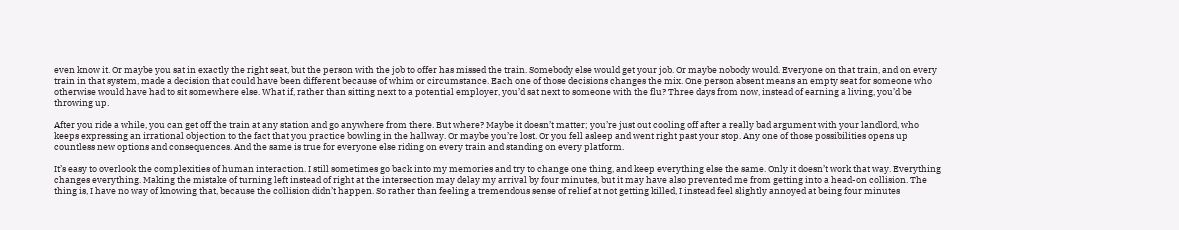even know it. Or maybe you sat in exactly the right seat, but the person with the job to offer has missed the train. Somebody else would get your job. Or maybe nobody would. Everyone on that train, and on every train in that system, made a decision that could have been different because of whim or circumstance. Each one of those decisions changes the mix. One person absent means an empty seat for someone who otherwise would have had to sit somewhere else. What if, rather than sitting next to a potential employer, you’d sat next to someone with the flu? Three days from now, instead of earning a living, you’d be throwing up.

After you ride a while, you can get off the train at any station and go anywhere from there. But where? Maybe it doesn’t matter; you’re just out cooling off after a really bad argument with your landlord, who keeps expressing an irrational objection to the fact that you practice bowling in the hallway. Or maybe you’re lost. Or you fell asleep and went right past your stop. Any one of those possibilities opens up countless new options and consequences. And the same is true for everyone else riding on every train and standing on every platform.

It’s easy to overlook the complexities of human interaction. I still sometimes go back into my memories and try to change one thing, and keep everything else the same. Only it doesn’t work that way. Everything changes everything. Making the mistake of turning left instead of right at the intersection may delay my arrival by four minutes, but it may have also prevented me from getting into a head-on collision. The thing is, I have no way of knowing that, because the collision didn’t happen. So rather than feeling a tremendous sense of relief at not getting killed, I instead feel slightly annoyed at being four minutes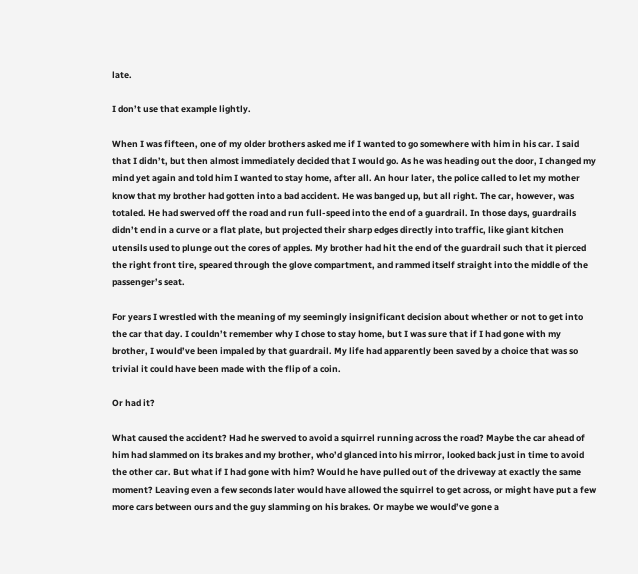late.

I don’t use that example lightly.

When I was fifteen, one of my older brothers asked me if I wanted to go somewhere with him in his car. I said that I didn’t, but then almost immediately decided that I would go. As he was heading out the door, I changed my mind yet again and told him I wanted to stay home, after all. An hour later, the police called to let my mother know that my brother had gotten into a bad accident. He was banged up, but all right. The car, however, was totaled. He had swerved off the road and run full-speed into the end of a guardrail. In those days, guardrails didn’t end in a curve or a flat plate, but projected their sharp edges directly into traffic, like giant kitchen utensils used to plunge out the cores of apples. My brother had hit the end of the guardrail such that it pierced the right front tire, speared through the glove compartment, and rammed itself straight into the middle of the passenger’s seat.

For years I wrestled with the meaning of my seemingly insignificant decision about whether or not to get into the car that day. I couldn’t remember why I chose to stay home, but I was sure that if I had gone with my brother, I would’ve been impaled by that guardrail. My life had apparently been saved by a choice that was so trivial it could have been made with the flip of a coin.

Or had it?

What caused the accident? Had he swerved to avoid a squirrel running across the road? Maybe the car ahead of him had slammed on its brakes and my brother, who’d glanced into his mirror, looked back just in time to avoid the other car. But what if I had gone with him? Would he have pulled out of the driveway at exactly the same moment? Leaving even a few seconds later would have allowed the squirrel to get across, or might have put a few more cars between ours and the guy slamming on his brakes. Or maybe we would’ve gone a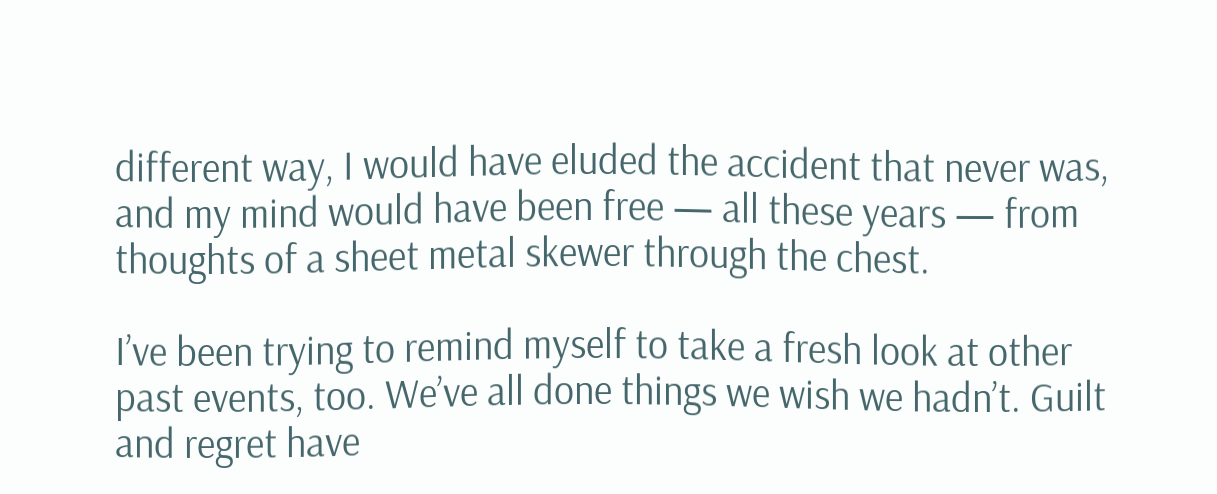different way, I would have eluded the accident that never was, and my mind would have been free — all these years — from thoughts of a sheet metal skewer through the chest.

I’ve been trying to remind myself to take a fresh look at other past events, too. We’ve all done things we wish we hadn’t. Guilt and regret have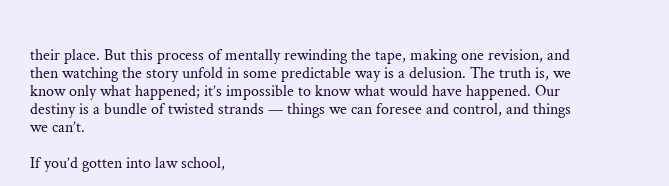their place. But this process of mentally rewinding the tape, making one revision, and then watching the story unfold in some predictable way is a delusion. The truth is, we know only what happened; it’s impossible to know what would have happened. Our destiny is a bundle of twisted strands — things we can foresee and control, and things we can’t.

If you’d gotten into law school,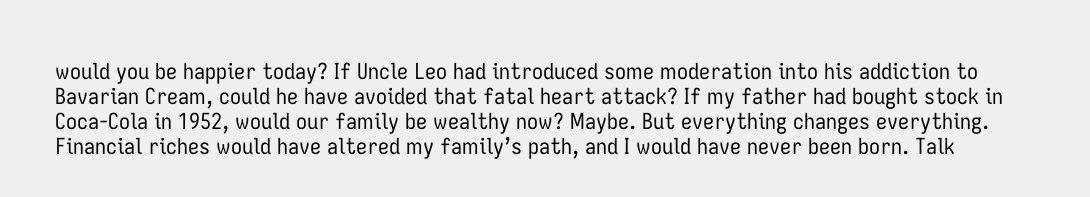would you be happier today? If Uncle Leo had introduced some moderation into his addiction to Bavarian Cream, could he have avoided that fatal heart attack? If my father had bought stock in Coca-Cola in 1952, would our family be wealthy now? Maybe. But everything changes everything. Financial riches would have altered my family’s path, and I would have never been born. Talk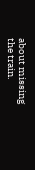about missing the train.